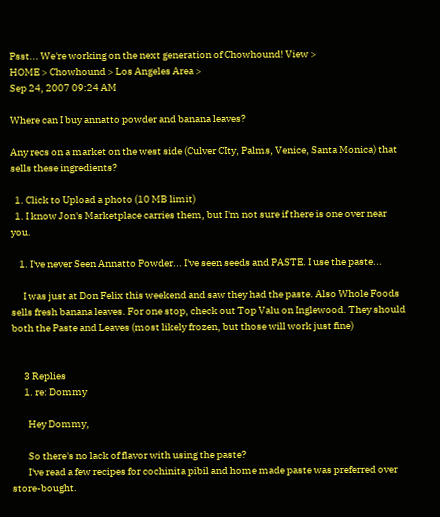Psst... We're working on the next generation of Chowhound! View >
HOME > Chowhound > Los Angeles Area >
Sep 24, 2007 09:24 AM

Where can I buy annatto powder and banana leaves?

Any recs on a market on the west side (Culver CIty, Palms, Venice, Santa Monica) that sells these ingredients?

  1. Click to Upload a photo (10 MB limit)
  1. I know Jon's Marketplace carries them, but I'm not sure if there is one over near you.

    1. I've never Seen Annatto Powder... I've seen seeds and PASTE. I use the paste...

      I was just at Don Felix this weekend and saw they had the paste. Also Whole Foods sells fresh banana leaves. For one stop, check out Top Valu on Inglewood. They should both the Paste and Leaves (most likely frozen, but those will work just fine)


      3 Replies
      1. re: Dommy

        Hey Dommy,

        So there's no lack of flavor with using the paste?
        I've read a few recipes for cochinita pibil and home made paste was preferred over store-bought.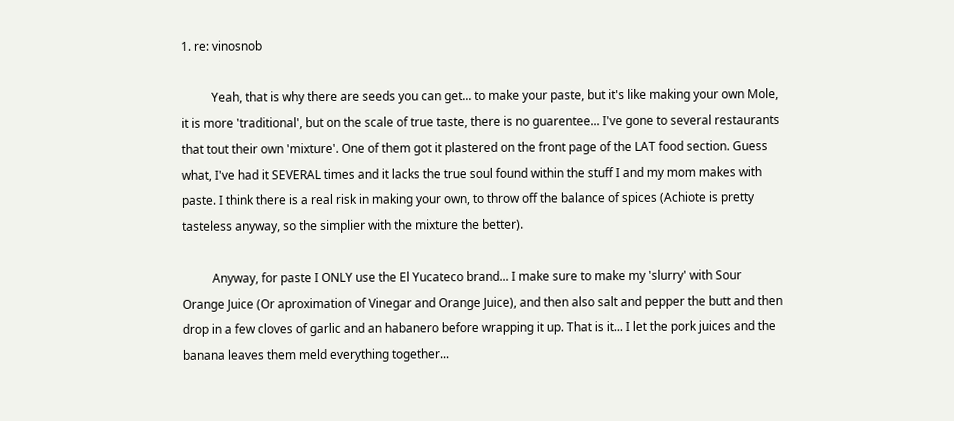1. re: vinosnob

          Yeah, that is why there are seeds you can get... to make your paste, but it's like making your own Mole, it is more 'traditional', but on the scale of true taste, there is no guarentee... I've gone to several restaurants that tout their own 'mixture'. One of them got it plastered on the front page of the LAT food section. Guess what, I've had it SEVERAL times and it lacks the true soul found within the stuff I and my mom makes with paste. I think there is a real risk in making your own, to throw off the balance of spices (Achiote is pretty tasteless anyway, so the simplier with the mixture the better).

          Anyway, for paste I ONLY use the El Yucateco brand... I make sure to make my 'slurry' with Sour Orange Juice (Or aproximation of Vinegar and Orange Juice), and then also salt and pepper the butt and then drop in a few cloves of garlic and an habanero before wrapping it up. That is it... I let the pork juices and the banana leaves them meld everything together...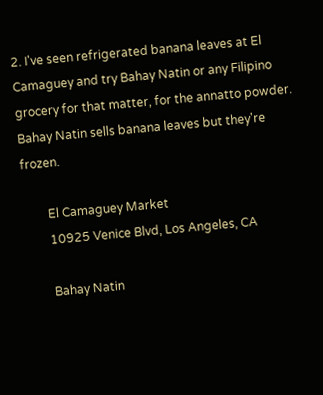2. I've seen refrigerated banana leaves at El Camaguey and try Bahay Natin or any Filipino grocery for that matter, for the annatto powder. Bahay Natin sells banana leaves but they're frozen.

        El Camaguey Market
        10925 Venice Blvd, Los Angeles, CA

        Bahay Natin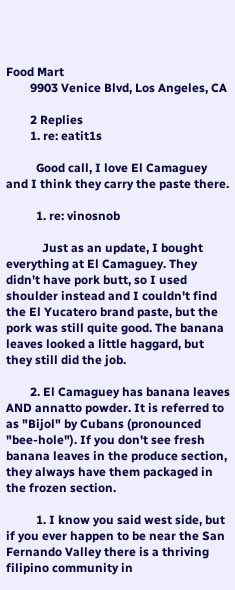Food Mart
        9903 Venice Blvd, Los Angeles, CA

        2 Replies
        1. re: eatit1s

          Good call, I love El Camaguey and I think they carry the paste there.

          1. re: vinosnob

            Just as an update, I bought everything at El Camaguey. They didn't have pork butt, so I used shoulder instead and I couldn't find the El Yucatero brand paste, but the pork was still quite good. The banana leaves looked a little haggard, but they still did the job.

        2. El Camaguey has banana leaves AND annatto powder. It is referred to as "Bijol" by Cubans (pronounced "bee-hole"). If you don't see fresh banana leaves in the produce section, they always have them packaged in the frozen section.

          1. I know you said west side, but if you ever happen to be near the San Fernando Valley there is a thriving filipino community in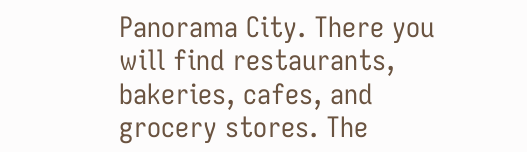Panorama City. There you will find restaurants, bakeries, cafes, and grocery stores. The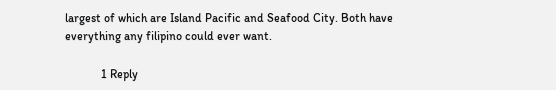largest of which are Island Pacific and Seafood City. Both have everything any filipino could ever want.

            1 Reply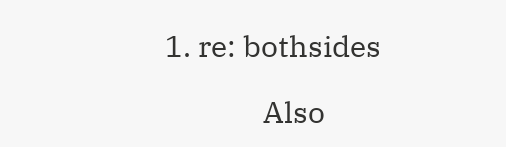1. re: bothsides

              Also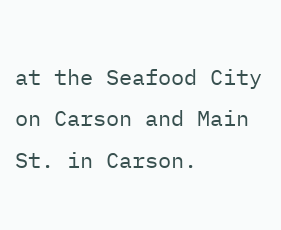at the Seafood City on Carson and Main St. in Carson.